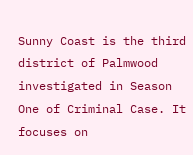Sunny Coast is the third district of Palmwood investigated in Season One of Criminal Case. It focuses on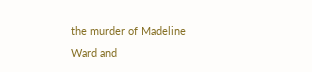the murder of Madeline Ward and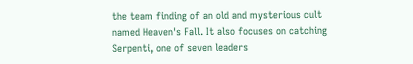the team finding of an old and mysterious cult named Heaven's Fall. It also focuses on catching Serpenti, one of seven leaders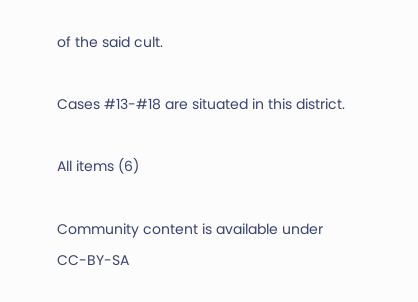of the said cult.

Cases #13-#18 are situated in this district.

All items (6)

Community content is available under CC-BY-SA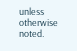unless otherwise noted.